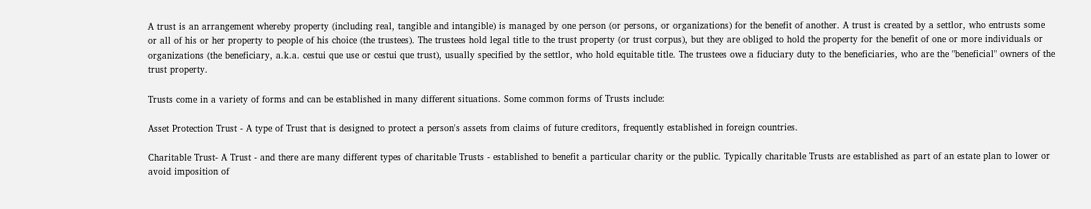A trust is an arrangement whereby property (including real, tangible and intangible) is managed by one person (or persons, or organizations) for the benefit of another. A trust is created by a settlor, who entrusts some or all of his or her property to people of his choice (the trustees). The trustees hold legal title to the trust property (or trust corpus), but they are obliged to hold the property for the benefit of one or more individuals or organizations (the beneficiary, a.k.a. cestui que use or cestui que trust), usually specified by the settlor, who hold equitable title. The trustees owe a fiduciary duty to the beneficiaries, who are the "beneficial" owners of the trust property.

Trusts come in a variety of forms and can be established in many different situations. Some common forms of Trusts include:

Asset Protection Trust - A type of Trust that is designed to protect a person's assets from claims of future creditors, frequently established in foreign countries.

Charitable Trust- A Trust - and there are many different types of charitable Trusts - established to benefit a particular charity or the public. Typically charitable Trusts are established as part of an estate plan to lower or avoid imposition of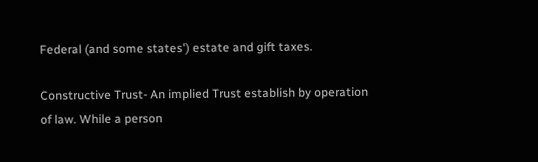Federal (and some states') estate and gift taxes.

Constructive Trust- An implied Trust establish by operation of law. While a person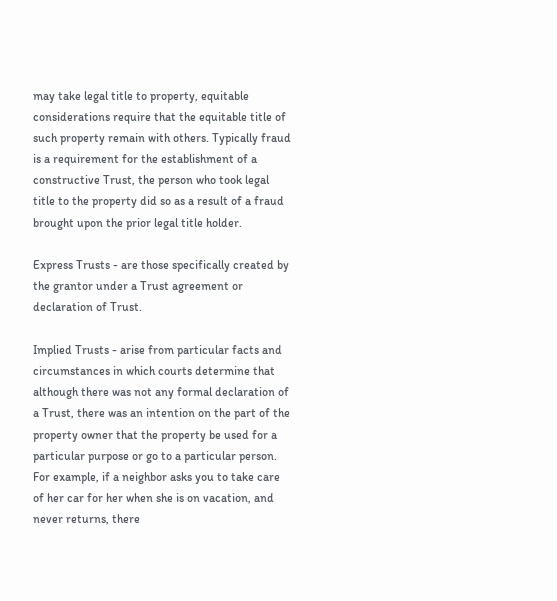may take legal title to property, equitable considerations require that the equitable title of such property remain with others. Typically fraud is a requirement for the establishment of a constructive Trust, the person who took legal title to the property did so as a result of a fraud brought upon the prior legal title holder.

Express Trusts - are those specifically created by the grantor under a Trust agreement or declaration of Trust.

Implied Trusts - arise from particular facts and circumstances in which courts determine that although there was not any formal declaration of a Trust, there was an intention on the part of the property owner that the property be used for a particular purpose or go to a particular person. For example, if a neighbor asks you to take care of her car for her when she is on vacation, and never returns, there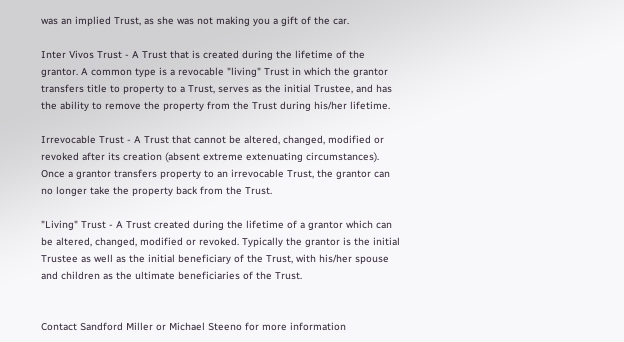was an implied Trust, as she was not making you a gift of the car.

Inter Vivos Trust - A Trust that is created during the lifetime of the grantor. A common type is a revocable "living" Trust in which the grantor transfers title to property to a Trust, serves as the initial Trustee, and has the ability to remove the property from the Trust during his/her lifetime.

Irrevocable Trust - A Trust that cannot be altered, changed, modified or revoked after its creation (absent extreme extenuating circumstances). Once a grantor transfers property to an irrevocable Trust, the grantor can no longer take the property back from the Trust.

"Living" Trust - A Trust created during the lifetime of a grantor which can be altered, changed, modified or revoked. Typically the grantor is the initial Trustee as well as the initial beneficiary of the Trust, with his/her spouse and children as the ultimate beneficiaries of the Trust.


Contact Sandford Miller or Michael Steeno for more information